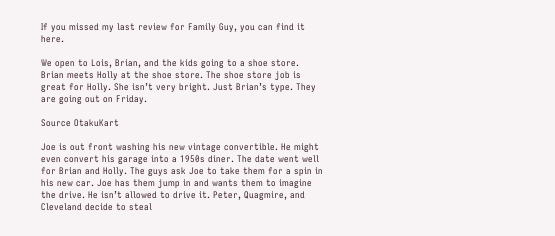If you missed my last review for Family Guy, you can find it here.

We open to Lois, Brian, and the kids going to a shoe store. Brian meets Holly at the shoe store. The shoe store job is great for Holly. She isn’t very bright. Just Brian’s type. They are going out on Friday.

Source OtakuKart

Joe is out front washing his new vintage convertible. He might even convert his garage into a 1950s diner. The date went well for Brian and Holly. The guys ask Joe to take them for a spin in his new car. Joe has them jump in and wants them to imagine the drive. He isn’t allowed to drive it. Peter, Quagmire, and Cleveland decide to steal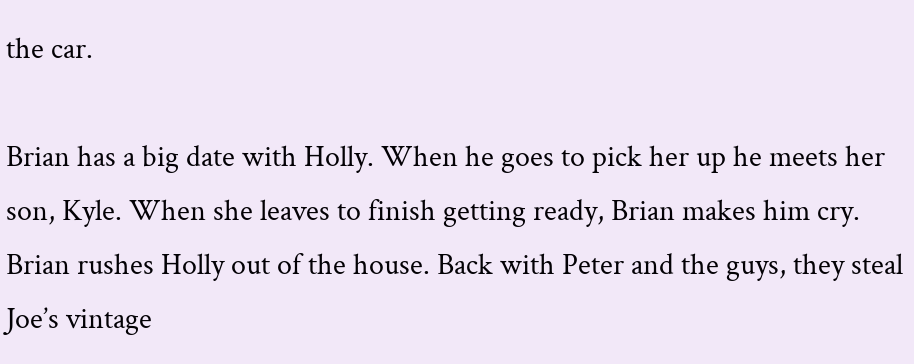the car.

Brian has a big date with Holly. When he goes to pick her up he meets her son, Kyle. When she leaves to finish getting ready, Brian makes him cry. Brian rushes Holly out of the house. Back with Peter and the guys, they steal Joe’s vintage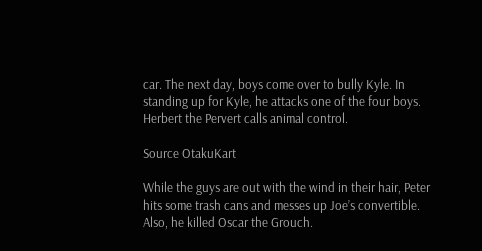car. The next day, boys come over to bully Kyle. In standing up for Kyle, he attacks one of the four boys. Herbert the Pervert calls animal control.

Source OtakuKart

While the guys are out with the wind in their hair, Peter hits some trash cans and messes up Joe’s convertible. Also, he killed Oscar the Grouch.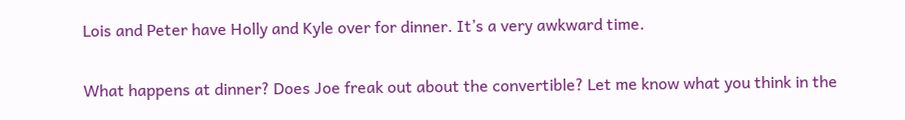Lois and Peter have Holly and Kyle over for dinner. It’s a very awkward time.

What happens at dinner? Does Joe freak out about the convertible? Let me know what you think in the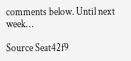comments below. Until next week…

Source Seat42f9